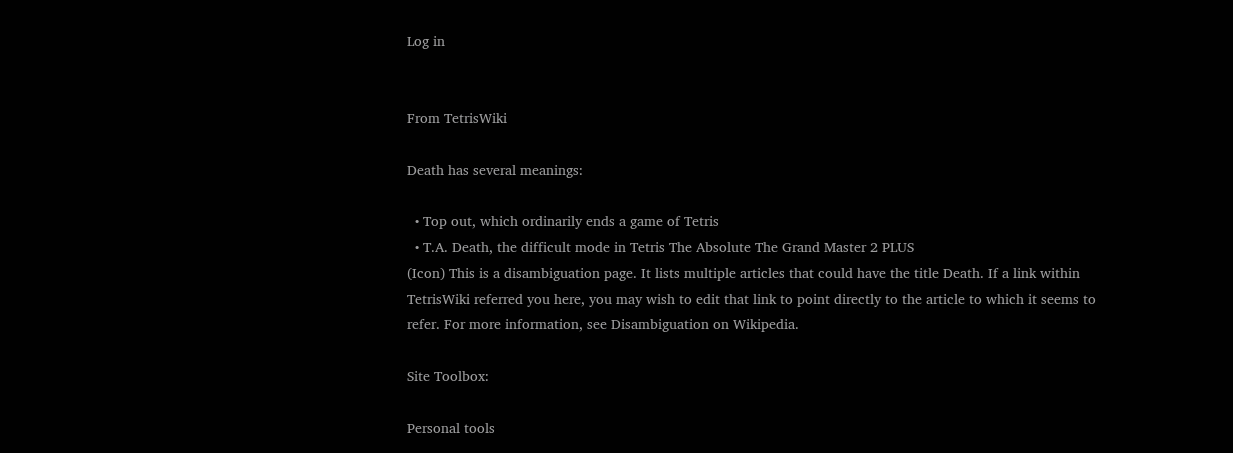Log in


From TetrisWiki

Death has several meanings:

  • Top out, which ordinarily ends a game of Tetris
  • T.A. Death, the difficult mode in Tetris The Absolute The Grand Master 2 PLUS
(Icon) This is a disambiguation page. It lists multiple articles that could have the title Death. If a link within TetrisWiki referred you here, you may wish to edit that link to point directly to the article to which it seems to refer. For more information, see Disambiguation on Wikipedia.

Site Toolbox:

Personal tools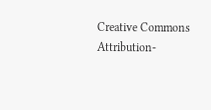Creative Commons Attribution-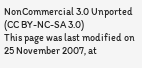NonCommercial 3.0 Unported (CC BY-NC-SA 3.0)
This page was last modified on 25 November 2007, at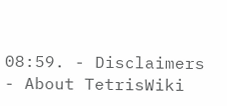08:59. - Disclaimers - About TetrisWiki